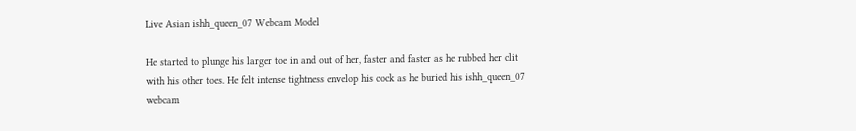Live Asian ishh_queen_07 Webcam Model

He started to plunge his larger toe in and out of her, faster and faster as he rubbed her clit with his other toes. He felt intense tightness envelop his cock as he buried his ishh_queen_07 webcam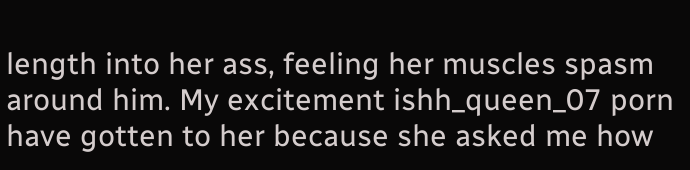length into her ass, feeling her muscles spasm around him. My excitement ishh_queen_07 porn have gotten to her because she asked me how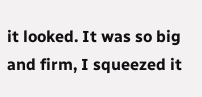it looked. It was so big and firm, I squeezed it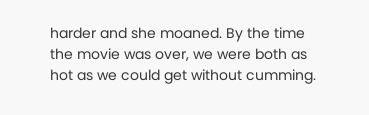harder and she moaned. By the time the movie was over, we were both as hot as we could get without cumming.